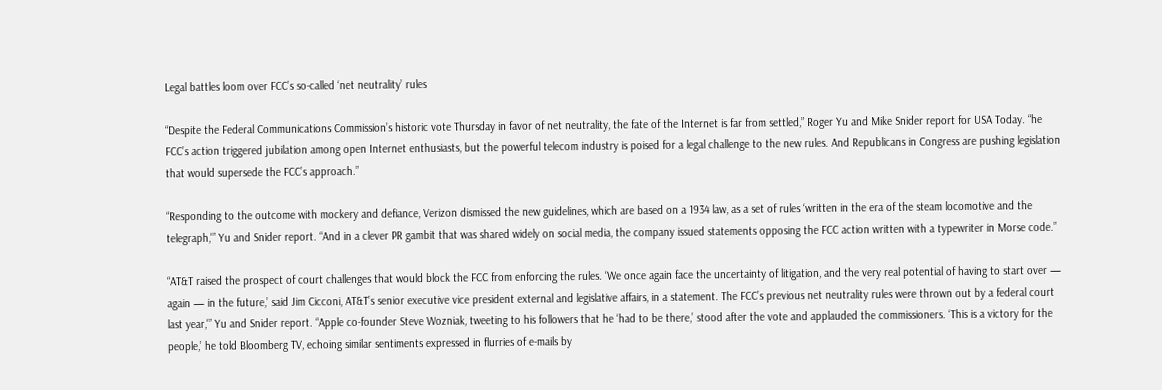Legal battles loom over FCC’s so-called ‘net neutrality’ rules

“Despite the Federal Communications Commission’s historic vote Thursday in favor of net neutrality, the fate of the Internet is far from settled,” Roger Yu and Mike Snider report for USA Today. “he FCC’s action triggered jubilation among open Internet enthusiasts, but the powerful telecom industry is poised for a legal challenge to the new rules. And Republicans in Congress are pushing legislation that would supersede the FCC’s approach.”

“Responding to the outcome with mockery and defiance, Verizon dismissed the new guidelines, which are based on a 1934 law, as a set of rules ‘written in the era of the steam locomotive and the telegraph,'” Yu and Snider report. “And in a clever PR gambit that was shared widely on social media, the company issued statements opposing the FCC action written with a typewriter in Morse code.”

“AT&T raised the prospect of court challenges that would block the FCC from enforcing the rules. ‘We once again face the uncertainty of litigation, and the very real potential of having to start over — again — in the future,’ said Jim Cicconi, AT&T’s senior executive vice president external and legislative affairs, in a statement. The FCC’s previous net neutrality rules were thrown out by a federal court last year,'” Yu and Snider report. “Apple co-founder Steve Wozniak, tweeting to his followers that he ‘had to be there,’ stood after the vote and applauded the commissioners. ‘This is a victory for the people,’ he told Bloomberg TV, echoing similar sentiments expressed in flurries of e-mails by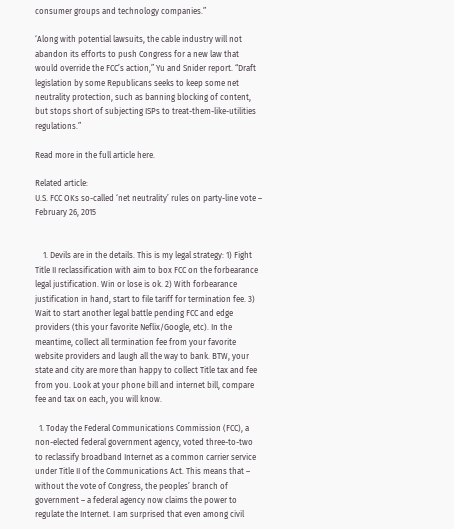consumer groups and technology companies.”

‘Along with potential lawsuits, the cable industry will not abandon its efforts to push Congress for a new law that would override the FCC’s action,” Yu and Snider report. “Draft legislation by some Republicans seeks to keep some net neutrality protection, such as banning blocking of content, but stops short of subjecting ISPs to treat-them-like-utilities regulations.”

Read more in the full article here.

Related article:
U.S. FCC OKs so-called ‘net neutrality’ rules on party-line vote – February 26, 2015


    1. Devils are in the details. This is my legal strategy: 1) Fight Title II reclassification with aim to box FCC on the forbearance legal justification. Win or lose is ok. 2) With forbearance justification in hand, start to file tariff for termination fee. 3) Wait to start another legal battle pending FCC and edge providers (this your favorite Neflix/Google, etc). In the meantime, collect all termination fee from your favorite website providers and laugh all the way to bank. BTW, your state and city are more than happy to collect Title tax and fee from you. Look at your phone bill and internet bill, compare fee and tax on each, you will know.

  1. Today the Federal Communications Commission (FCC), a non-elected federal government agency, voted three-to-two to reclassify broadband Internet as a common carrier service under Title II of the Communications Act. This means that – without the vote of Congress, the peoples’ branch of government – a federal agency now claims the power to regulate the Internet. I am surprised that even among civil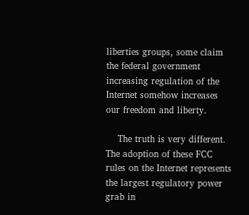liberties groups, some claim the federal government increasing regulation of the Internet somehow increases our freedom and liberty.

    The truth is very different. The adoption of these FCC rules on the Internet represents the largest regulatory power grab in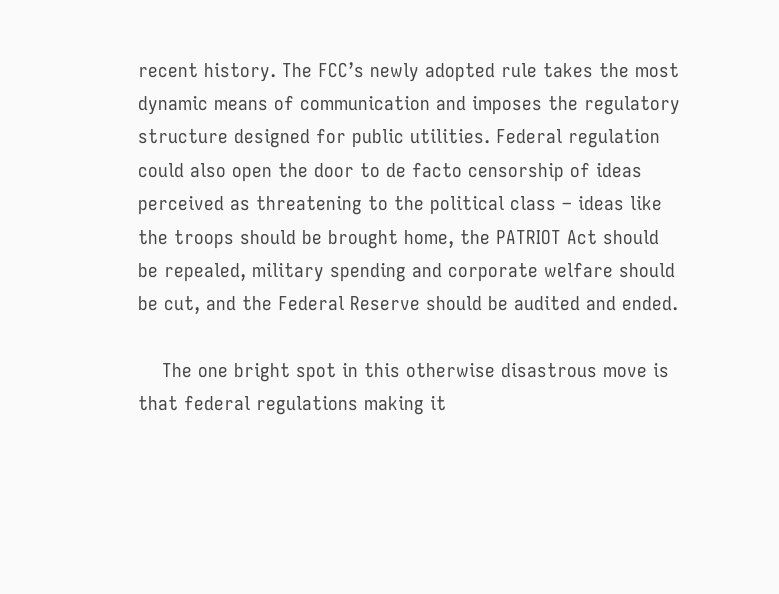recent history. The FCC’s newly adopted rule takes the most dynamic means of communication and imposes the regulatory structure designed for public utilities. Federal regulation could also open the door to de facto censorship of ideas perceived as threatening to the political class – ideas like the troops should be brought home, the PATRIOT Act should be repealed, military spending and corporate welfare should be cut, and the Federal Reserve should be audited and ended.

    The one bright spot in this otherwise disastrous move is that federal regulations making it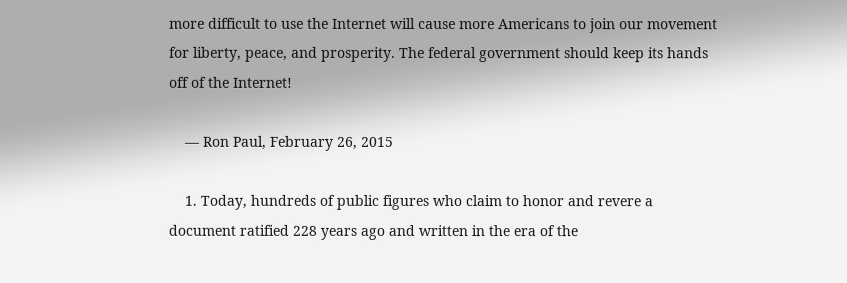more difficult to use the Internet will cause more Americans to join our movement for liberty, peace, and prosperity. The federal government should keep its hands off of the Internet!

    — Ron Paul, February 26, 2015

    1. Today, hundreds of public figures who claim to honor and revere a document ratified 228 years ago and written in the era of the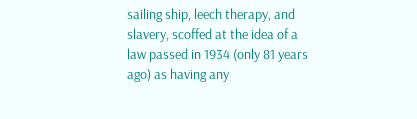sailing ship, leech therapy, and slavery, scoffed at the idea of a law passed in 1934 (only 81 years ago) as having any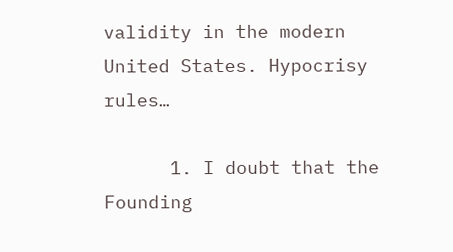validity in the modern United States. Hypocrisy rules…

      1. I doubt that the Founding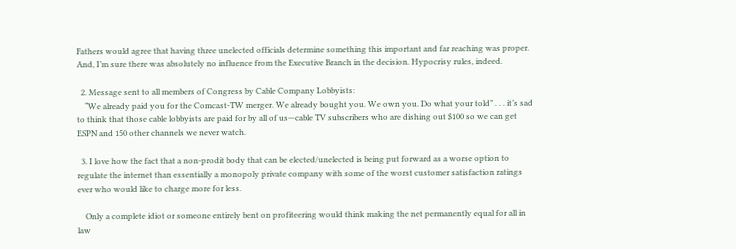Fathers would agree that having three unelected officials determine something this important and far reaching was proper. And, I’m sure there was absolutely no influence from the Executive Branch in the decision. Hypocrisy rules, indeed.

  2. Message sent to all members of Congress by Cable Company Lobbyists:
    “We already paid you for the Comcast-TW merger. We already bought you. We own you. Do what your told” . . . it’s sad to think that those cable lobbyists are paid for by all of us—cable TV subscribers who are dishing out $100 so we can get ESPN and 150 other channels we never watch.

  3. I love how the fact that a non-prodit body that can be elected/unelected is being put forward as a worse option to regulate the internet than essentially a monopoly private company with some of the worst customer satisfaction ratings ever who would like to charge more for less.

    Only a complete idiot or someone entirely bent on profiteering would think making the net permanently equal for all in law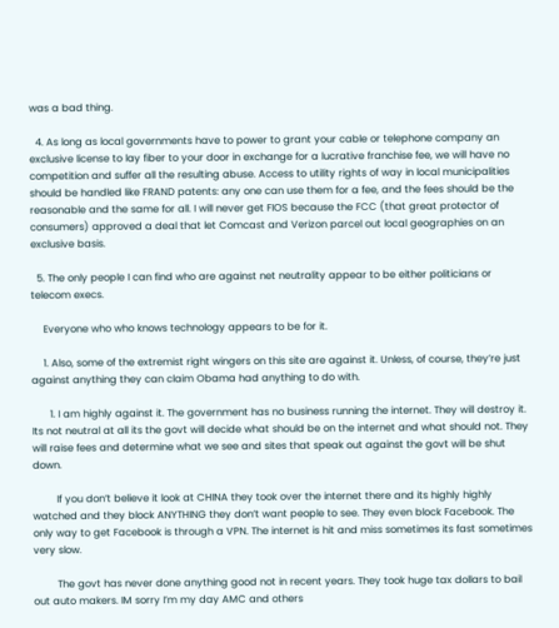was a bad thing.

  4. As long as local governments have to power to grant your cable or telephone company an exclusive license to lay fiber to your door in exchange for a lucrative franchise fee, we will have no competition and suffer all the resulting abuse. Access to utility rights of way in local municipalities should be handled like FRAND patents: any one can use them for a fee, and the fees should be the reasonable and the same for all. I will never get FIOS because the FCC (that great protector of consumers) approved a deal that let Comcast and Verizon parcel out local geographies on an exclusive basis.

  5. The only people I can find who are against net neutrality appear to be either politicians or telecom execs.

    Everyone who who knows technology appears to be for it.

    1. Also, some of the extremist right wingers on this site are against it. Unless, of course, they’re just against anything they can claim Obama had anything to do with.

      1. I am highly against it. The government has no business running the internet. They will destroy it. Its not neutral at all its the govt will decide what should be on the internet and what should not. They will raise fees and determine what we see and sites that speak out against the govt will be shut down.

        If you don’t believe it look at CHINA they took over the internet there and its highly highly watched and they block ANYTHING they don’t want people to see. They even block Facebook. The only way to get Facebook is through a VPN. The internet is hit and miss sometimes its fast sometimes very slow.

        The govt has never done anything good not in recent years. They took huge tax dollars to bail out auto makers. IM sorry I’m my day AMC and others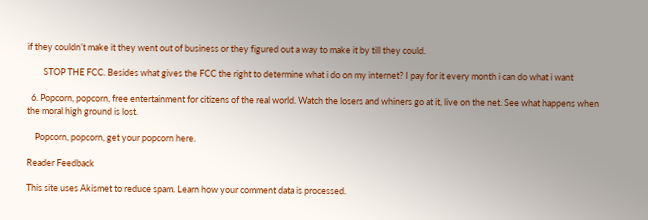if they couldn’t make it they went out of business or they figured out a way to make it by till they could.

        STOP THE FCC. Besides what gives the FCC the right to determine what i do on my internet? I pay for it every month i can do what i want

  6. Popcorn, popcorn, free entertainment for citizens of the real world. Watch the losers and whiners go at it, live on the net. See what happens when the moral high ground is lost.

    Popcorn, popcorn, get your popcorn here.

Reader Feedback

This site uses Akismet to reduce spam. Learn how your comment data is processed.